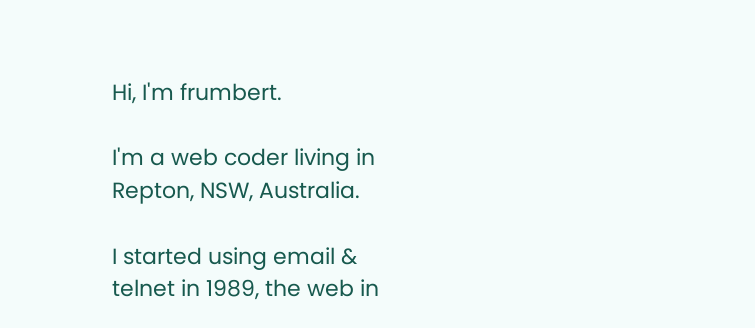Hi, I'm frumbert.

I'm a web coder living in Repton, NSW, Australia.

I started using email & telnet in 1989, the web in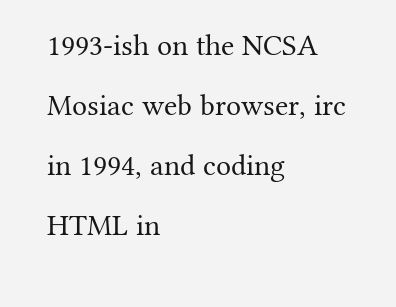1993-ish on the NCSA Mosiac web browser, irc in 1994, and coding HTML in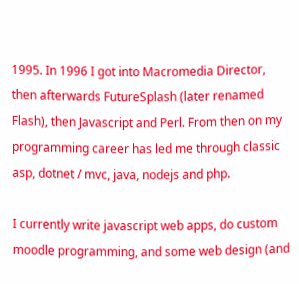1995. In 1996 I got into Macromedia Director, then afterwards FutureSplash (later renamed Flash), then Javascript and Perl. From then on my programming career has led me through classic asp, dotnet / mvc, java, nodejs and php.

I currently write javascript web apps, do custom moodle programming, and some web design (and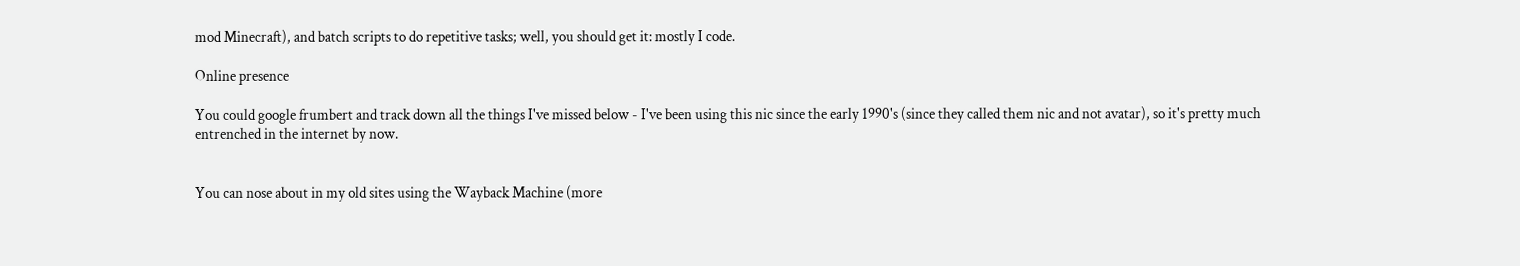mod Minecraft), and batch scripts to do repetitive tasks; well, you should get it: mostly I code.

Online presence

You could google frumbert and track down all the things I've missed below - I've been using this nic since the early 1990's (since they called them nic and not avatar), so it's pretty much entrenched in the internet by now.


You can nose about in my old sites using the Wayback Machine (more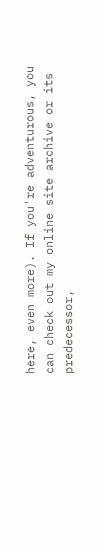here, even more). If you're adventurous, you can check out my online site archive or its predecessor,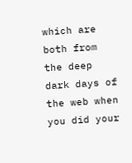which are both from the deep dark days of the web when you did your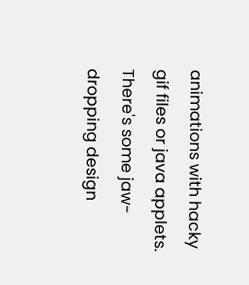animations with hacky gif files or java applets. There's some jaw-dropping design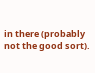in there (probably not the good sort).